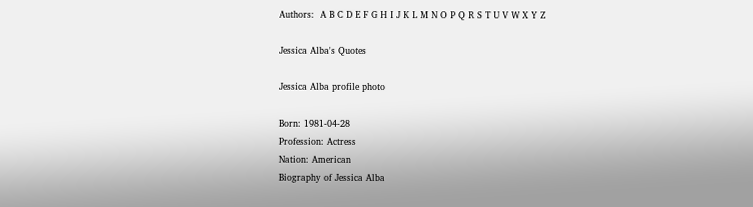Authors:  A B C D E F G H I J K L M N O P Q R S T U V W X Y Z

Jessica Alba's Quotes

Jessica Alba profile photo

Born: 1981-04-28
Profession: Actress
Nation: American
Biography of Jessica Alba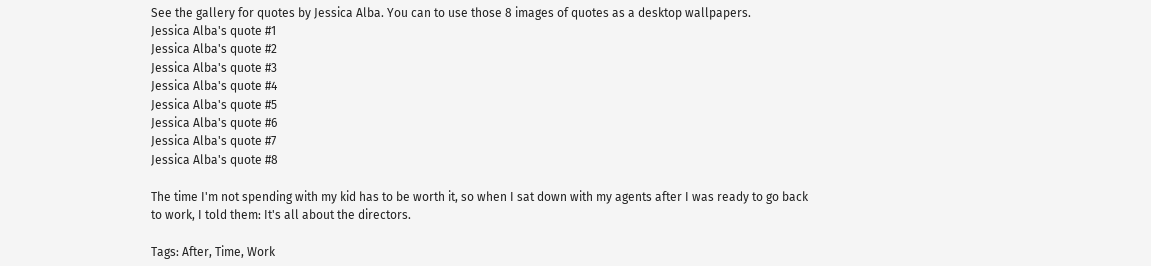See the gallery for quotes by Jessica Alba. You can to use those 8 images of quotes as a desktop wallpapers.
Jessica Alba's quote #1
Jessica Alba's quote #2
Jessica Alba's quote #3
Jessica Alba's quote #4
Jessica Alba's quote #5
Jessica Alba's quote #6
Jessica Alba's quote #7
Jessica Alba's quote #8

The time I'm not spending with my kid has to be worth it, so when I sat down with my agents after I was ready to go back to work, I told them: It's all about the directors.

Tags: After, Time, Work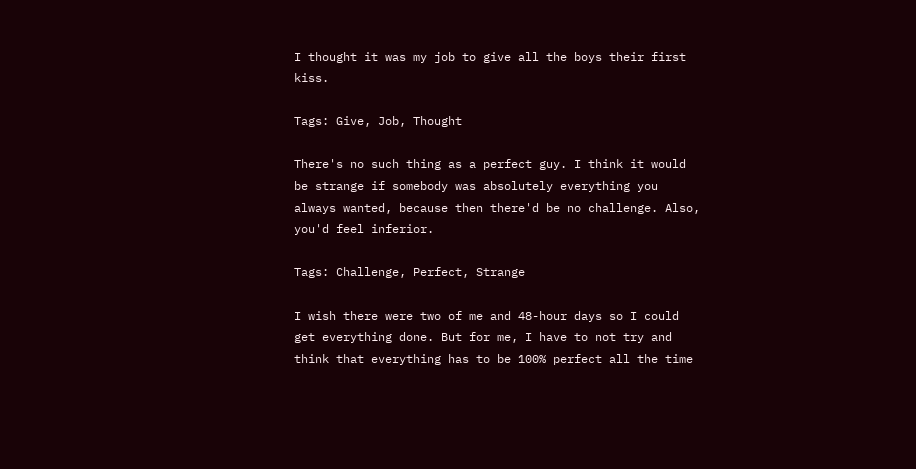I thought it was my job to give all the boys their first kiss.

Tags: Give, Job, Thought

There's no such thing as a perfect guy. I think it would be strange if somebody was absolutely everything you always wanted, because then there'd be no challenge. Also, you'd feel inferior.

Tags: Challenge, Perfect, Strange

I wish there were two of me and 48-hour days so I could get everything done. But for me, I have to not try and think that everything has to be 100% perfect all the time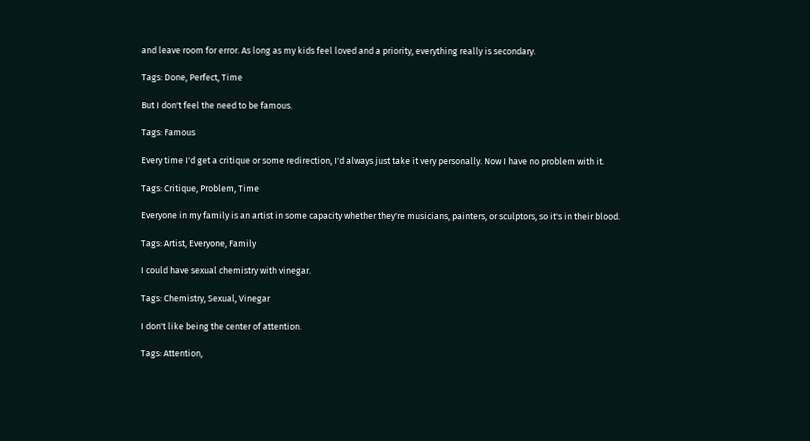and leave room for error. As long as my kids feel loved and a priority, everything really is secondary.

Tags: Done, Perfect, Time

But I don't feel the need to be famous.

Tags: Famous

Every time I'd get a critique or some redirection, I'd always just take it very personally. Now I have no problem with it.

Tags: Critique, Problem, Time

Everyone in my family is an artist in some capacity whether they're musicians, painters, or sculptors, so it's in their blood.

Tags: Artist, Everyone, Family

I could have sexual chemistry with vinegar.

Tags: Chemistry, Sexual, Vinegar

I don't like being the center of attention.

Tags: Attention,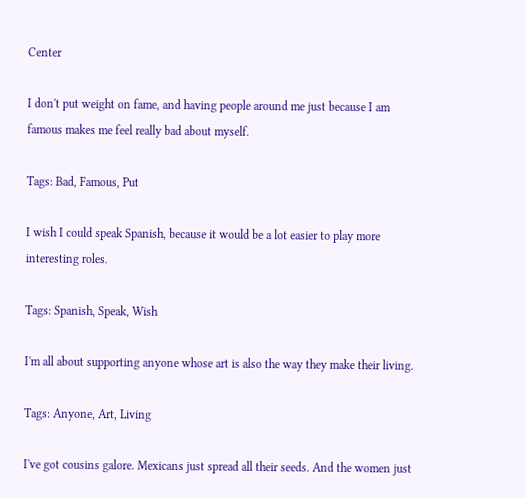Center

I don't put weight on fame, and having people around me just because I am famous makes me feel really bad about myself.

Tags: Bad, Famous, Put

I wish I could speak Spanish, because it would be a lot easier to play more interesting roles.

Tags: Spanish, Speak, Wish

I'm all about supporting anyone whose art is also the way they make their living.

Tags: Anyone, Art, Living

I've got cousins galore. Mexicans just spread all their seeds. And the women just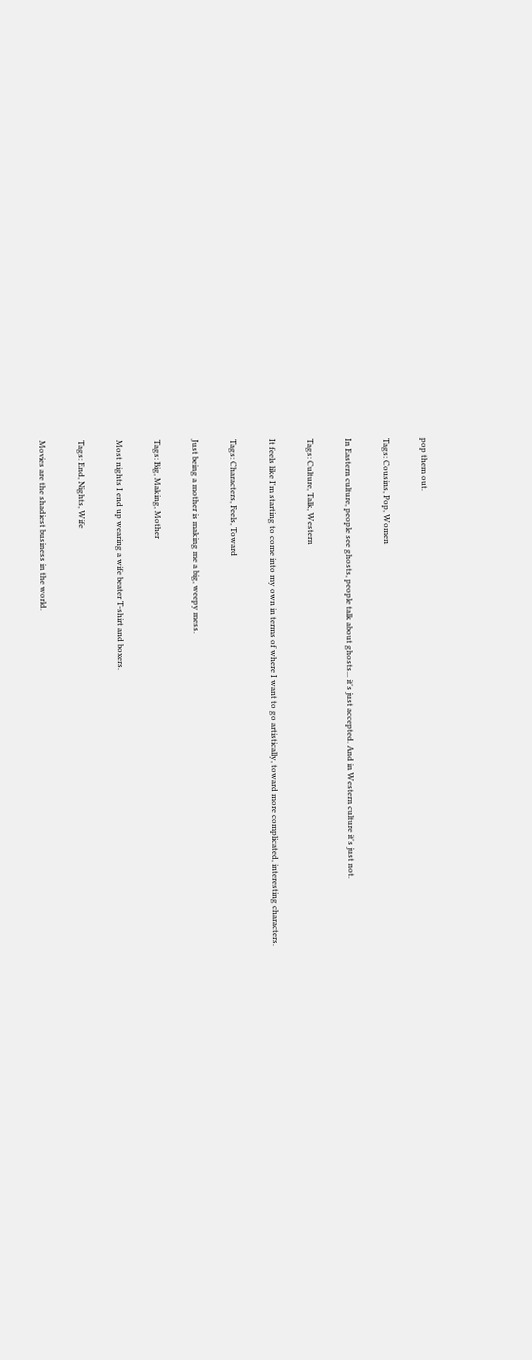pop them out.

Tags: Cousins, Pop, Women

In Eastern culture, people see ghosts, people talk about ghosts... it's just accepted. And in Western culture it's just not.

Tags: Culture, Talk, Western

It feels like I'm starting to come into my own in terms of where I want to go artistically, toward more complicated, interesting characters.

Tags: Characters, Feels, Toward

Just being a mother is making me a big, weepy mess.

Tags: Big, Making, Mother

Most nights I end up wearing a wife beater T-shirt and boxers.

Tags: End, Nights, Wife

Movies are the shadiest business in the world.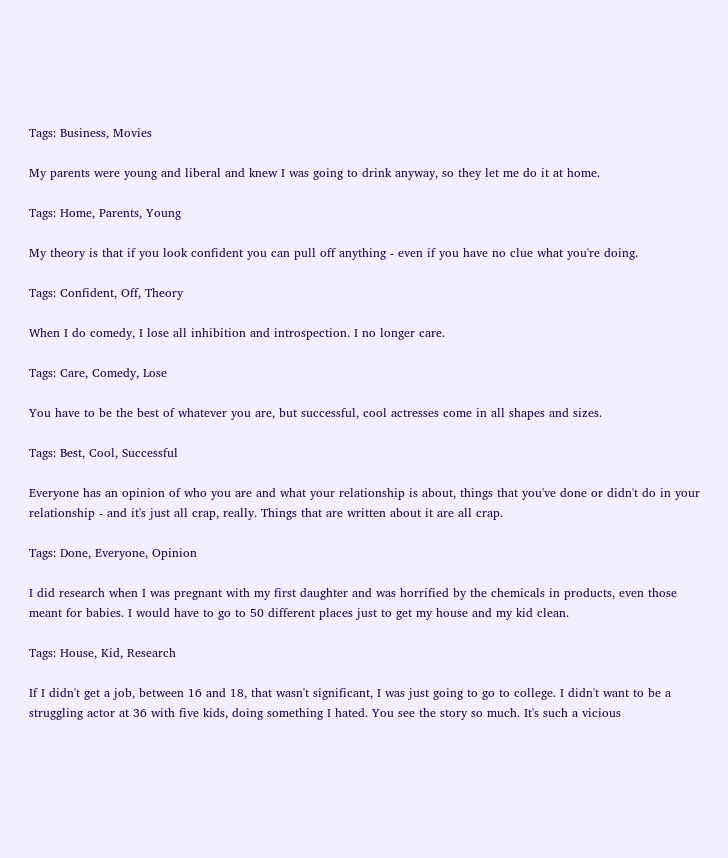Tags: Business, Movies

My parents were young and liberal and knew I was going to drink anyway, so they let me do it at home.

Tags: Home, Parents, Young

My theory is that if you look confident you can pull off anything - even if you have no clue what you're doing.

Tags: Confident, Off, Theory

When I do comedy, I lose all inhibition and introspection. I no longer care.

Tags: Care, Comedy, Lose

You have to be the best of whatever you are, but successful, cool actresses come in all shapes and sizes.

Tags: Best, Cool, Successful

Everyone has an opinion of who you are and what your relationship is about, things that you've done or didn't do in your relationship - and it's just all crap, really. Things that are written about it are all crap.

Tags: Done, Everyone, Opinion

I did research when I was pregnant with my first daughter and was horrified by the chemicals in products, even those meant for babies. I would have to go to 50 different places just to get my house and my kid clean.

Tags: House, Kid, Research

If I didn't get a job, between 16 and 18, that wasn't significant, I was just going to go to college. I didn't want to be a struggling actor at 36 with five kids, doing something I hated. You see the story so much. It's such a vicious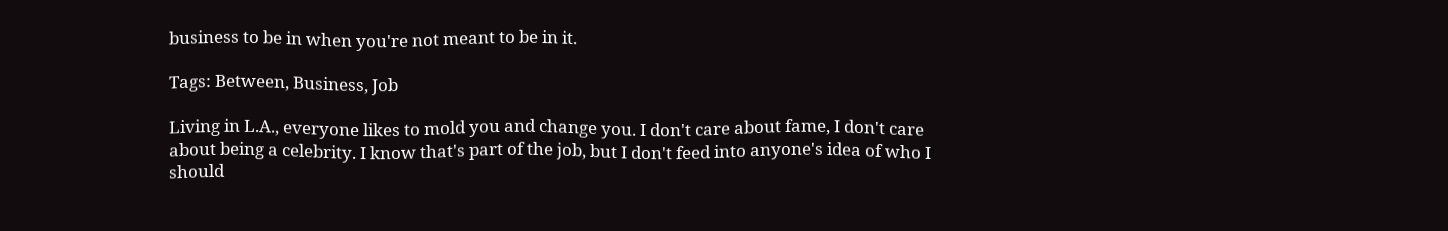business to be in when you're not meant to be in it.

Tags: Between, Business, Job

Living in L.A., everyone likes to mold you and change you. I don't care about fame, I don't care about being a celebrity. I know that's part of the job, but I don't feed into anyone's idea of who I should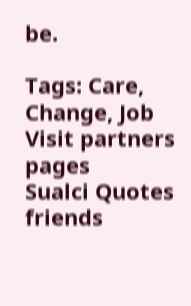be.

Tags: Care, Change, Job
Visit partners pages
Sualci Quotes friends